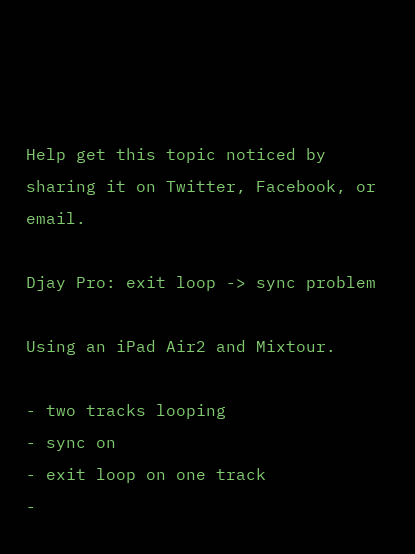Help get this topic noticed by sharing it on Twitter, Facebook, or email.

Djay Pro: exit loop -> sync problem

Using an iPad Air2 and Mixtour.

- two tracks looping
- sync on
- exit loop on one track
-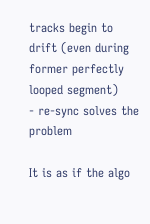tracks begin to drift (even during former perfectly looped segment)
- re-sync solves the problem

It is as if the algo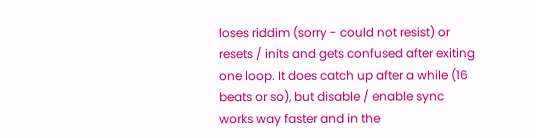loses riddim (sorry - could not resist) or resets / inits and gets confused after exiting one loop. It does catch up after a while (16 beats or so), but disable / enable sync works way faster and in the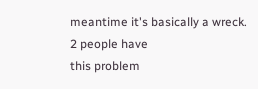meantime it's basically a wreck.
2 people have
this problem